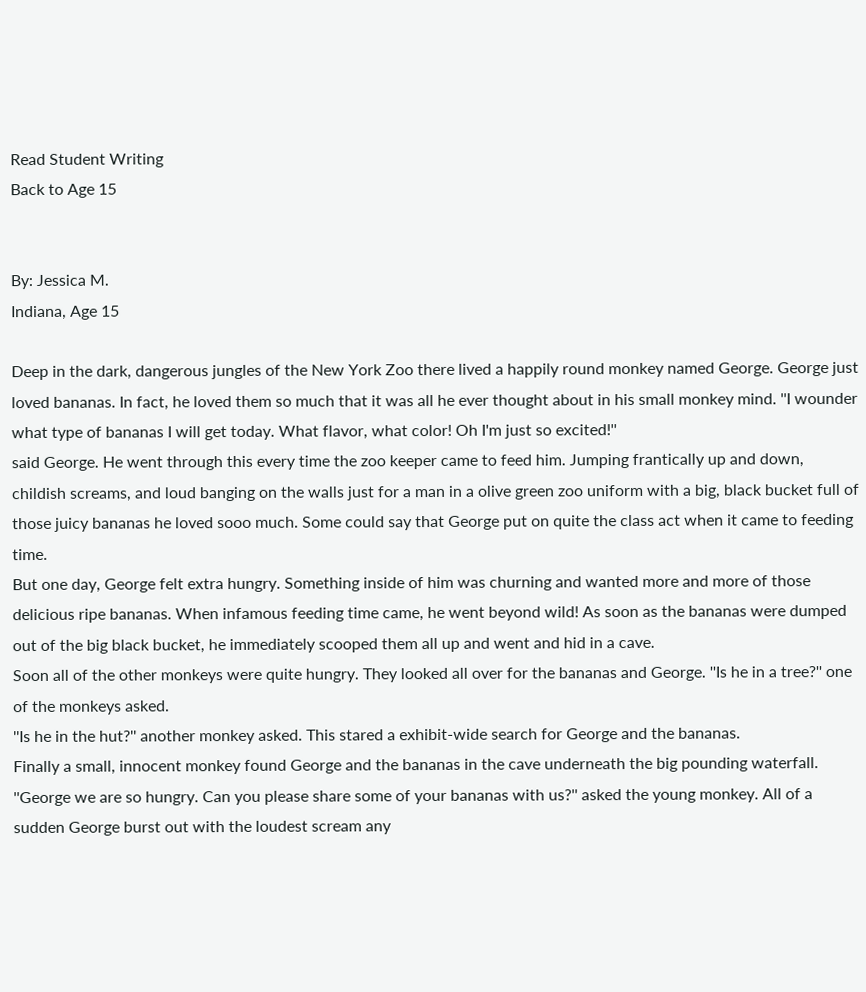Read Student Writing
Back to Age 15


By: Jessica M.
Indiana, Age 15

Deep in the dark, dangerous jungles of the New York Zoo there lived a happily round monkey named George. George just loved bananas. In fact, he loved them so much that it was all he ever thought about in his small monkey mind. ''I wounder what type of bananas I will get today. What flavor, what color! Oh I'm just so excited!''
said George. He went through this every time the zoo keeper came to feed him. Jumping frantically up and down, childish screams, and loud banging on the walls just for a man in a olive green zoo uniform with a big, black bucket full of those juicy bananas he loved sooo much. Some could say that George put on quite the class act when it came to feeding time.
But one day, George felt extra hungry. Something inside of him was churning and wanted more and more of those delicious ripe bananas. When infamous feeding time came, he went beyond wild! As soon as the bananas were dumped out of the big black bucket, he immediately scooped them all up and went and hid in a cave.
Soon all of the other monkeys were quite hungry. They looked all over for the bananas and George. ''Is he in a tree?'' one of the monkeys asked.
''Is he in the hut?'' another monkey asked. This stared a exhibit-wide search for George and the bananas.
Finally a small, innocent monkey found George and the bananas in the cave underneath the big pounding waterfall. ''George we are so hungry. Can you please share some of your bananas with us?'' asked the young monkey. All of a sudden George burst out with the loudest scream any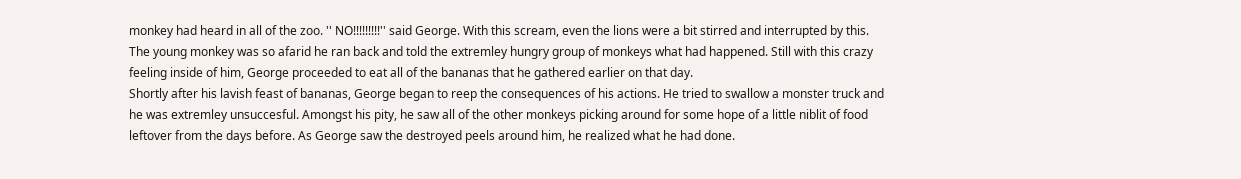monkey had heard in all of the zoo. '' NO!!!!!!!!!'' said George. With this scream, even the lions were a bit stirred and interrupted by this.
The young monkey was so afarid he ran back and told the extremley hungry group of monkeys what had happened. Still with this crazy feeling inside of him, George proceeded to eat all of the bananas that he gathered earlier on that day.
Shortly after his lavish feast of bananas, George began to reep the consequences of his actions. He tried to swallow a monster truck and he was extremley unsuccesful. Amongst his pity, he saw all of the other monkeys picking around for some hope of a little niblit of food leftover from the days before. As George saw the destroyed peels around him, he realized what he had done.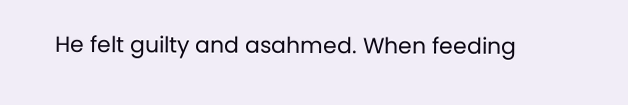He felt guilty and asahmed. When feeding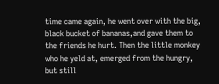time came again, he went over with the big, black bucket of bananas,and gave them to the friends he hurt. Then the little monkey who he yeld at, emerged from the hungry, but still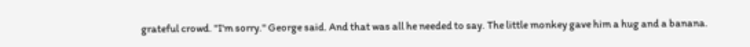grateful crowd. ''I'm sorry.'' George said. And that was all he needed to say. The little monkey gave him a hug and a banana.